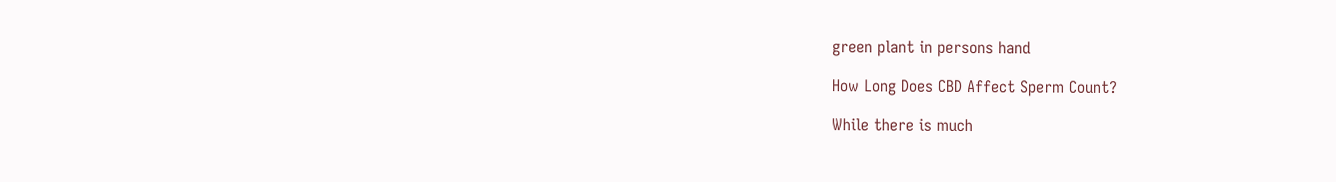green plant in persons hand

How Long Does CBD Affect Sperm Count?

While there is much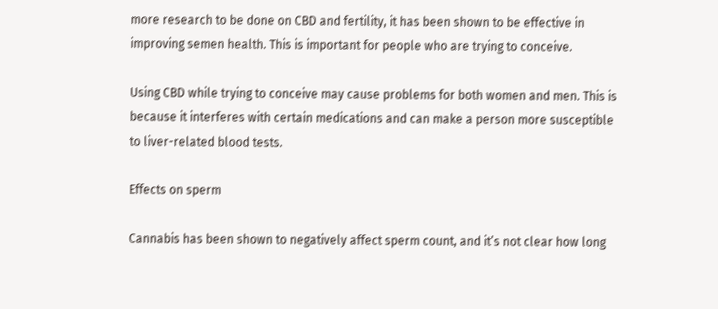more research to be done on CBD and fertility, it has been shown to be effective in improving semen health. This is important for people who are trying to conceive.

Using CBD while trying to conceive may cause problems for both women and men. This is because it interferes with certain medications and can make a person more susceptible to liver-related blood tests.

Effects on sperm

Cannabis has been shown to negatively affect sperm count, and it’s not clear how long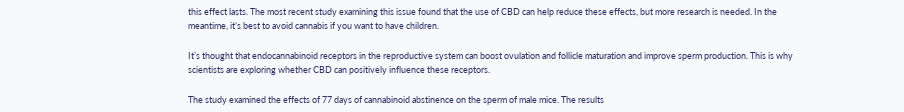this effect lasts. The most recent study examining this issue found that the use of CBD can help reduce these effects, but more research is needed. In the meantime, it’s best to avoid cannabis if you want to have children.

It’s thought that endocannabinoid receptors in the reproductive system can boost ovulation and follicle maturation and improve sperm production. This is why scientists are exploring whether CBD can positively influence these receptors.

The study examined the effects of 77 days of cannabinoid abstinence on the sperm of male mice. The results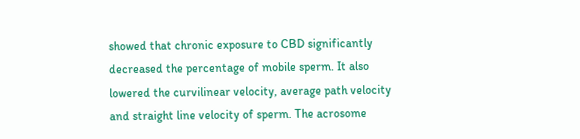showed that chronic exposure to CBD significantly decreased the percentage of mobile sperm. It also lowered the curvilinear velocity, average path velocity and straight line velocity of sperm. The acrosome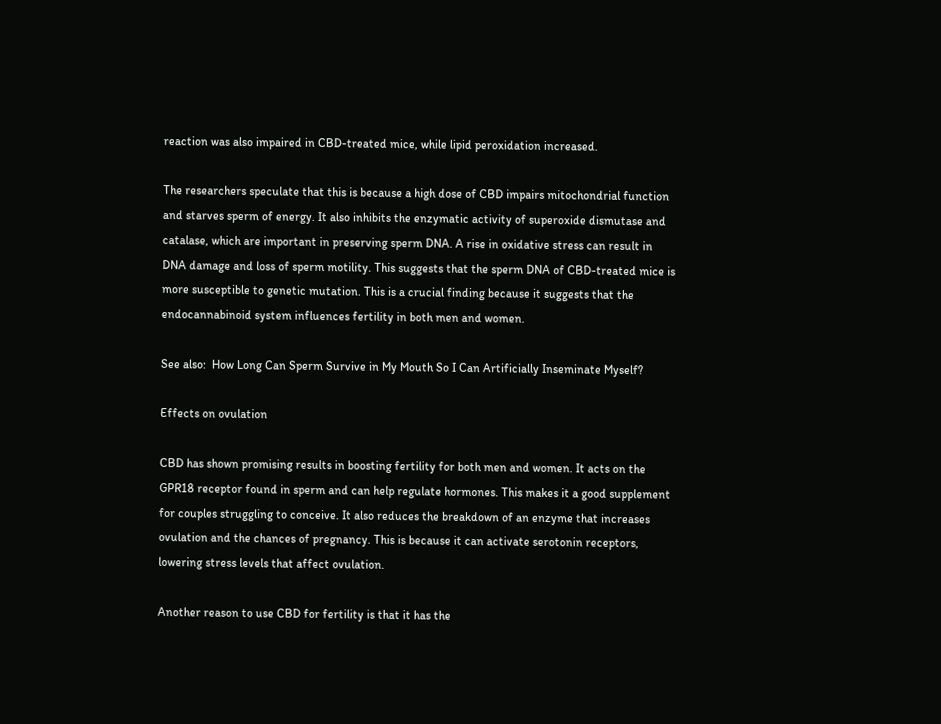reaction was also impaired in CBD-treated mice, while lipid peroxidation increased.

The researchers speculate that this is because a high dose of CBD impairs mitochondrial function and starves sperm of energy. It also inhibits the enzymatic activity of superoxide dismutase and catalase, which are important in preserving sperm DNA. A rise in oxidative stress can result in DNA damage and loss of sperm motility. This suggests that the sperm DNA of CBD-treated mice is more susceptible to genetic mutation. This is a crucial finding because it suggests that the endocannabinoid system influences fertility in both men and women.

See also:  How Long Can Sperm Survive in My Mouth So I Can Artificially Inseminate Myself?

Effects on ovulation

CBD has shown promising results in boosting fertility for both men and women. It acts on the GPR18 receptor found in sperm and can help regulate hormones. This makes it a good supplement for couples struggling to conceive. It also reduces the breakdown of an enzyme that increases ovulation and the chances of pregnancy. This is because it can activate serotonin receptors, lowering stress levels that affect ovulation.

Another reason to use CBD for fertility is that it has the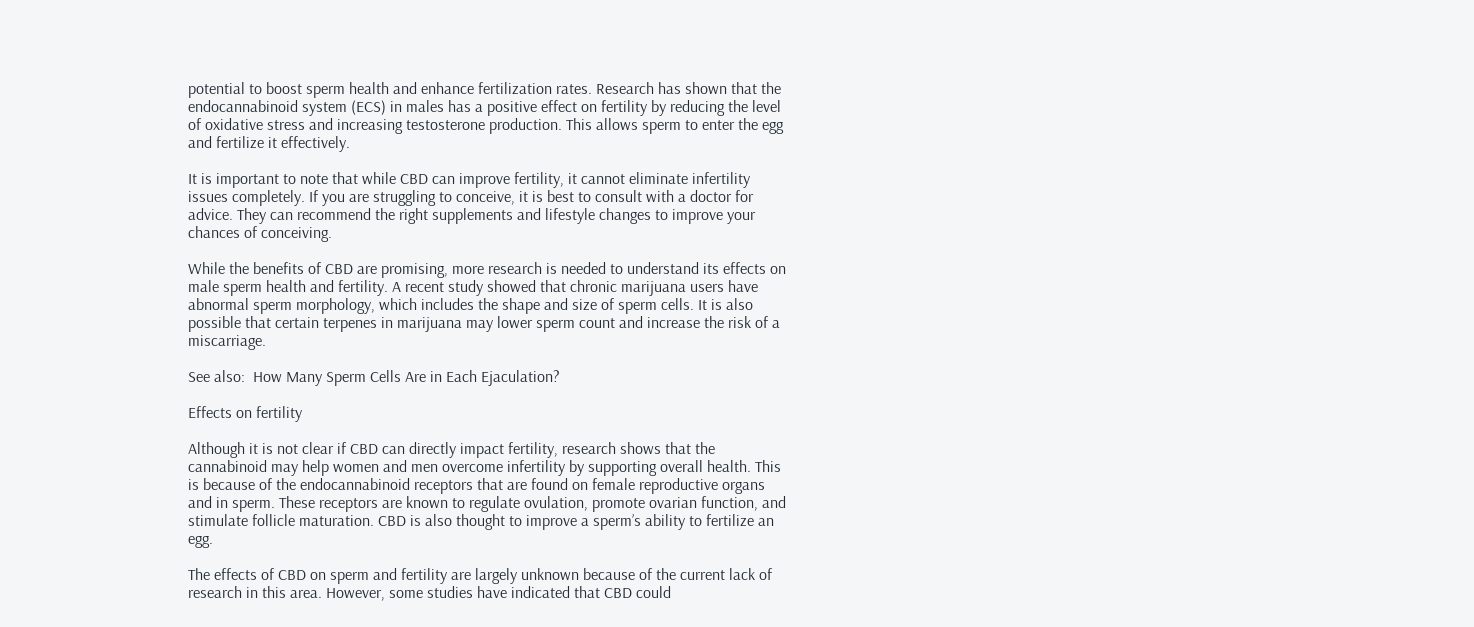potential to boost sperm health and enhance fertilization rates. Research has shown that the endocannabinoid system (ECS) in males has a positive effect on fertility by reducing the level of oxidative stress and increasing testosterone production. This allows sperm to enter the egg and fertilize it effectively.

It is important to note that while CBD can improve fertility, it cannot eliminate infertility issues completely. If you are struggling to conceive, it is best to consult with a doctor for advice. They can recommend the right supplements and lifestyle changes to improve your chances of conceiving.

While the benefits of CBD are promising, more research is needed to understand its effects on male sperm health and fertility. A recent study showed that chronic marijuana users have abnormal sperm morphology, which includes the shape and size of sperm cells. It is also possible that certain terpenes in marijuana may lower sperm count and increase the risk of a miscarriage.

See also:  How Many Sperm Cells Are in Each Ejaculation?

Effects on fertility

Although it is not clear if CBD can directly impact fertility, research shows that the cannabinoid may help women and men overcome infertility by supporting overall health. This is because of the endocannabinoid receptors that are found on female reproductive organs and in sperm. These receptors are known to regulate ovulation, promote ovarian function, and stimulate follicle maturation. CBD is also thought to improve a sperm’s ability to fertilize an egg.

The effects of CBD on sperm and fertility are largely unknown because of the current lack of research in this area. However, some studies have indicated that CBD could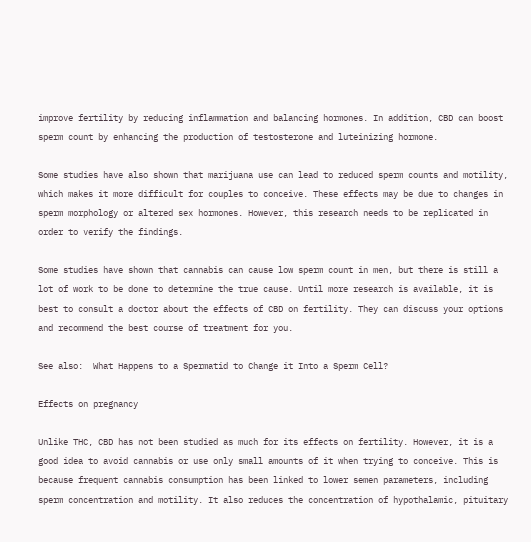improve fertility by reducing inflammation and balancing hormones. In addition, CBD can boost sperm count by enhancing the production of testosterone and luteinizing hormone.

Some studies have also shown that marijuana use can lead to reduced sperm counts and motility, which makes it more difficult for couples to conceive. These effects may be due to changes in sperm morphology or altered sex hormones. However, this research needs to be replicated in order to verify the findings.

Some studies have shown that cannabis can cause low sperm count in men, but there is still a lot of work to be done to determine the true cause. Until more research is available, it is best to consult a doctor about the effects of CBD on fertility. They can discuss your options and recommend the best course of treatment for you.

See also:  What Happens to a Spermatid to Change it Into a Sperm Cell?

Effects on pregnancy

Unlike THC, CBD has not been studied as much for its effects on fertility. However, it is a good idea to avoid cannabis or use only small amounts of it when trying to conceive. This is because frequent cannabis consumption has been linked to lower semen parameters, including sperm concentration and motility. It also reduces the concentration of hypothalamic, pituitary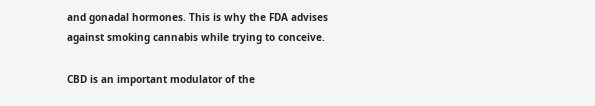and gonadal hormones. This is why the FDA advises against smoking cannabis while trying to conceive.

CBD is an important modulator of the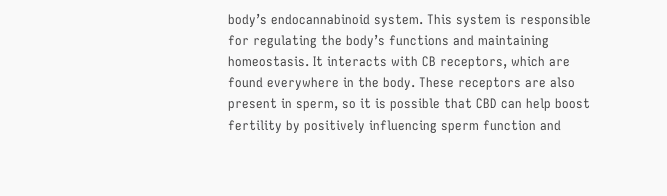body’s endocannabinoid system. This system is responsible for regulating the body’s functions and maintaining homeostasis. It interacts with CB receptors, which are found everywhere in the body. These receptors are also present in sperm, so it is possible that CBD can help boost fertility by positively influencing sperm function and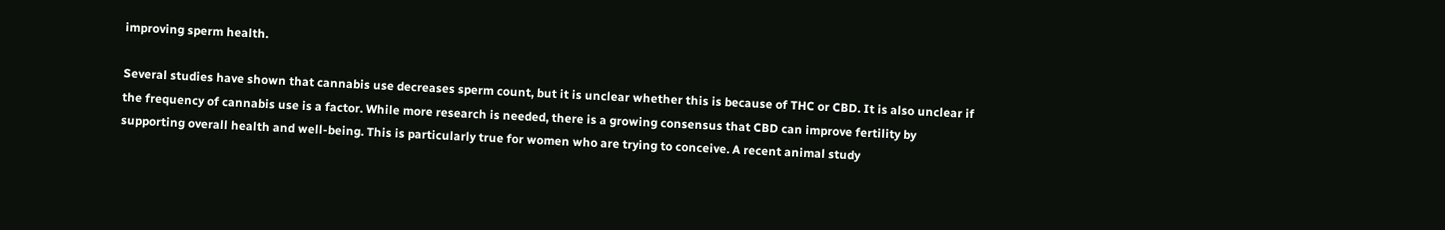improving sperm health.

Several studies have shown that cannabis use decreases sperm count, but it is unclear whether this is because of THC or CBD. It is also unclear if the frequency of cannabis use is a factor. While more research is needed, there is a growing consensus that CBD can improve fertility by supporting overall health and well-being. This is particularly true for women who are trying to conceive. A recent animal study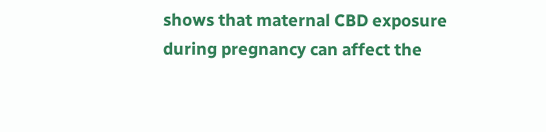shows that maternal CBD exposure during pregnancy can affect the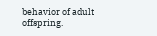behavior of adult offspring.